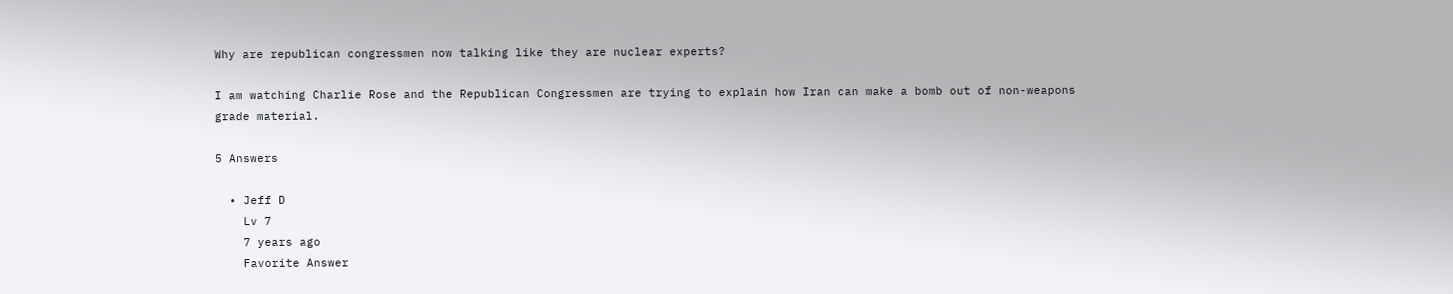Why are republican congressmen now talking like they are nuclear experts?

I am watching Charlie Rose and the Republican Congressmen are trying to explain how Iran can make a bomb out of non-weapons grade material.

5 Answers

  • Jeff D
    Lv 7
    7 years ago
    Favorite Answer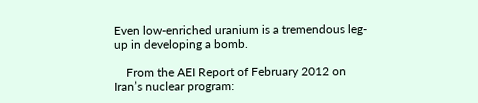Even low-enriched uranium is a tremendous leg-up in developing a bomb.

    From the AEI Report of February 2012 on Iran’s nuclear program: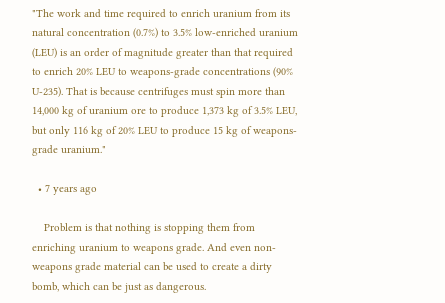"The work and time required to enrich uranium from its natural concentration (0.7%) to 3.5% low-enriched uranium (LEU) is an order of magnitude greater than that required to enrich 20% LEU to weapons-grade concentrations (90% U-235). That is because centrifuges must spin more than 14,000 kg of uranium ore to produce 1,373 kg of 3.5% LEU, but only 116 kg of 20% LEU to produce 15 kg of weapons-grade uranium."

  • 7 years ago

    Problem is that nothing is stopping them from enriching uranium to weapons grade. And even non-weapons grade material can be used to create a dirty bomb, which can be just as dangerous.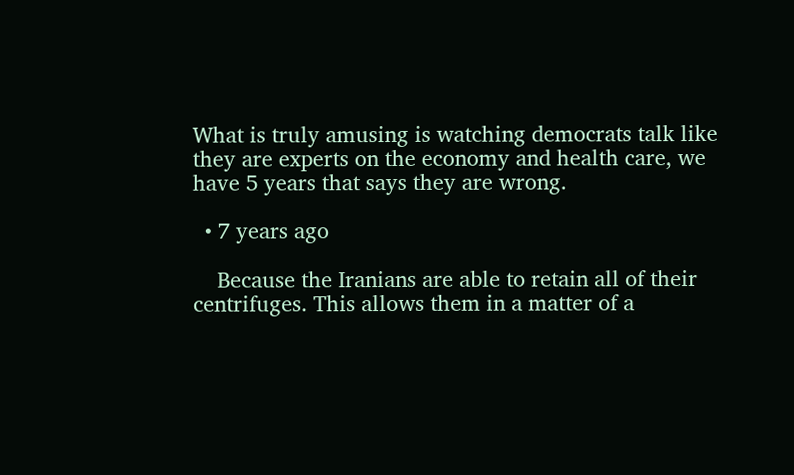What is truly amusing is watching democrats talk like they are experts on the economy and health care, we have 5 years that says they are wrong.

  • 7 years ago

    Because the Iranians are able to retain all of their centrifuges. This allows them in a matter of a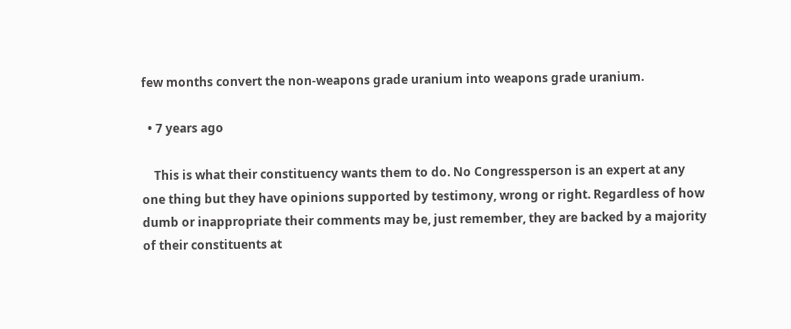few months convert the non-weapons grade uranium into weapons grade uranium.

  • 7 years ago

    This is what their constituency wants them to do. No Congressperson is an expert at any one thing but they have opinions supported by testimony, wrong or right. Regardless of how dumb or inappropriate their comments may be, just remember, they are backed by a majority of their constituents at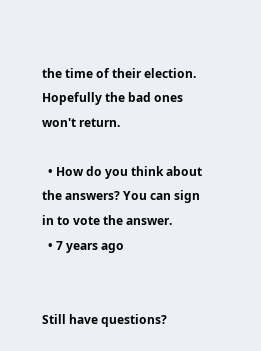the time of their election. Hopefully the bad ones won't return.

  • How do you think about the answers? You can sign in to vote the answer.
  • 7 years ago


Still have questions?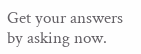Get your answers by asking now.